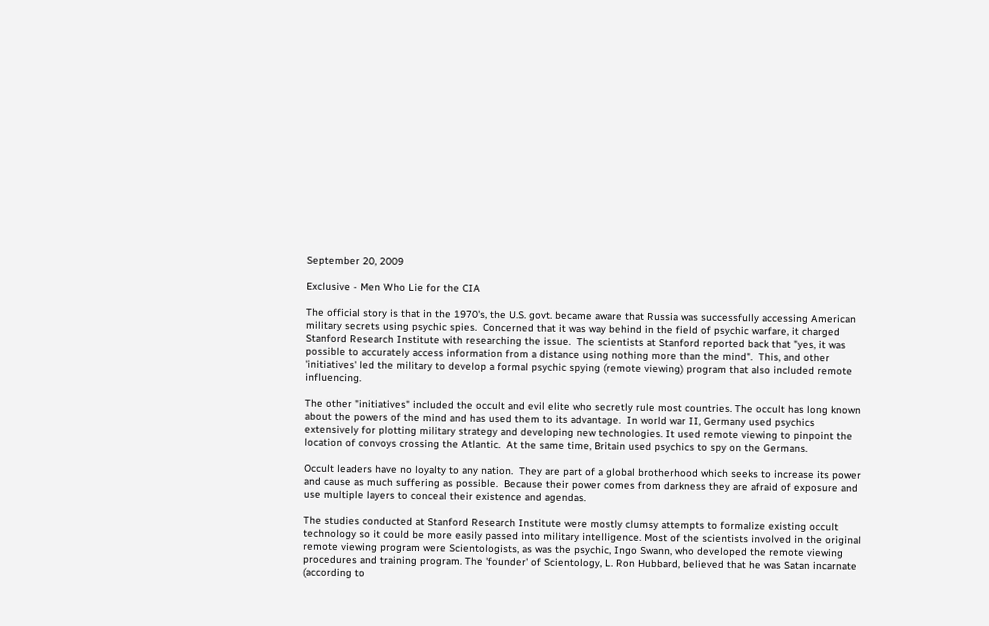September 20, 2009

Exclusive - Men Who Lie for the CIA

The official story is that in the 1970's, the U.S. govt. became aware that Russia was successfully accessing American military secrets using psychic spies.  Concerned that it was way behind in the field of psychic warfare, it charged Stanford Research Institute with researching the issue.  The scientists at Stanford reported back that "yes, it was possible to accurately access information from a distance using nothing more than the mind".  This, and other 'initiatives' led the military to develop a formal psychic spying (remote viewing) program that also included remote influencing.

The other "initiatives" included the occult and evil elite who secretly rule most countries. The occult has long known about the powers of the mind and has used them to its advantage.  In world war II, Germany used psychics extensively for plotting military strategy and developing new technologies. It used remote viewing to pinpoint the location of convoys crossing the Atlantic.  At the same time, Britain used psychics to spy on the Germans.

Occult leaders have no loyalty to any nation.  They are part of a global brotherhood which seeks to increase its power and cause as much suffering as possible.  Because their power comes from darkness they are afraid of exposure and use multiple layers to conceal their existence and agendas.

The studies conducted at Stanford Research Institute were mostly clumsy attempts to formalize existing occult technology so it could be more easily passed into military intelligence. Most of the scientists involved in the original remote viewing program were Scientologists, as was the psychic, Ingo Swann, who developed the remote viewing procedures and training program. The 'founder' of Scientology, L. Ron Hubbard, believed that he was Satan incarnate (according to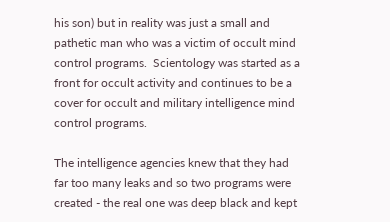his son) but in reality was just a small and pathetic man who was a victim of occult mind control programs.  Scientology was started as a front for occult activity and continues to be a cover for occult and military intelligence mind control programs.

The intelligence agencies knew that they had far too many leaks and so two programs were created - the real one was deep black and kept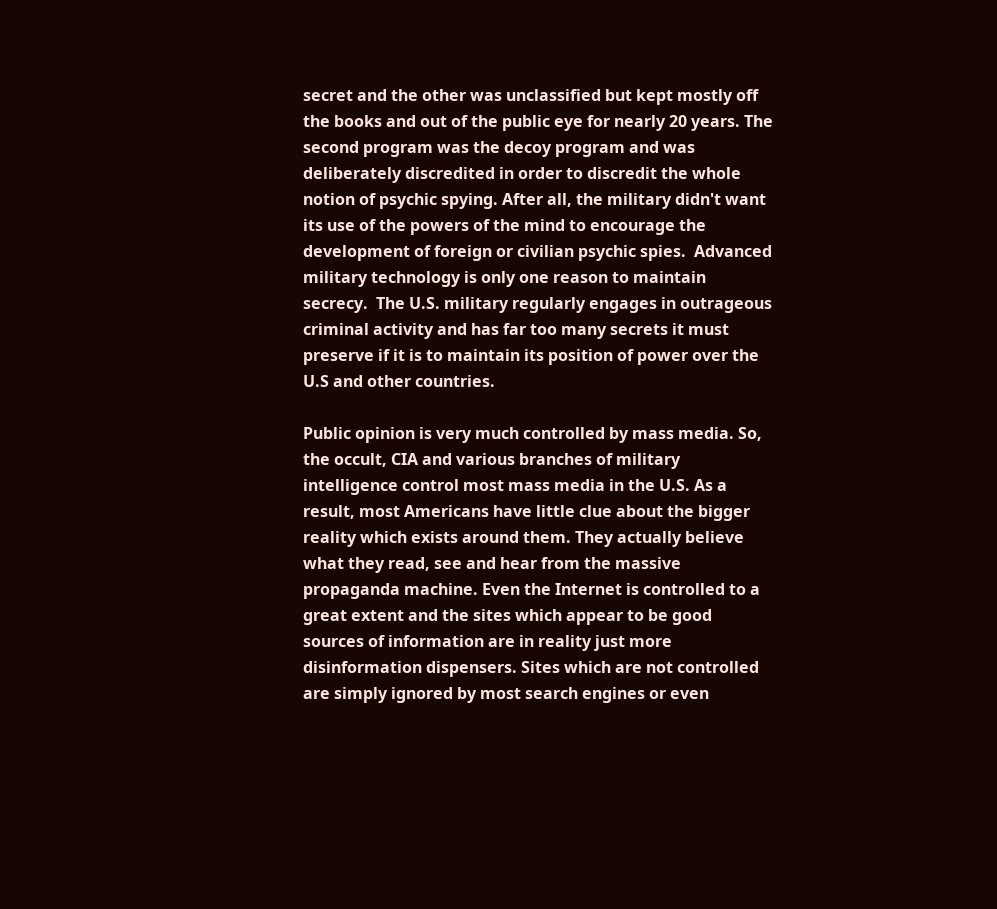secret and the other was unclassified but kept mostly off the books and out of the public eye for nearly 20 years. The second program was the decoy program and was deliberately discredited in order to discredit the whole notion of psychic spying. After all, the military didn't want its use of the powers of the mind to encourage the development of foreign or civilian psychic spies.  Advanced military technology is only one reason to maintain secrecy.  The U.S. military regularly engages in outrageous criminal activity and has far too many secrets it must preserve if it is to maintain its position of power over the U.S and other countries.

Public opinion is very much controlled by mass media. So, the occult, CIA and various branches of military intelligence control most mass media in the U.S. As a result, most Americans have little clue about the bigger reality which exists around them. They actually believe what they read, see and hear from the massive propaganda machine. Even the Internet is controlled to a great extent and the sites which appear to be good sources of information are in reality just more disinformation dispensers. Sites which are not controlled are simply ignored by most search engines or even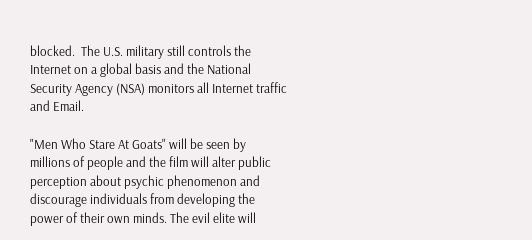blocked.  The U.S. military still controls the Internet on a global basis and the National Security Agency (NSA) monitors all Internet traffic and Email.

"Men Who Stare At Goats" will be seen by millions of people and the film will alter public perception about psychic phenomenon and discourage individuals from developing the power of their own minds. The evil elite will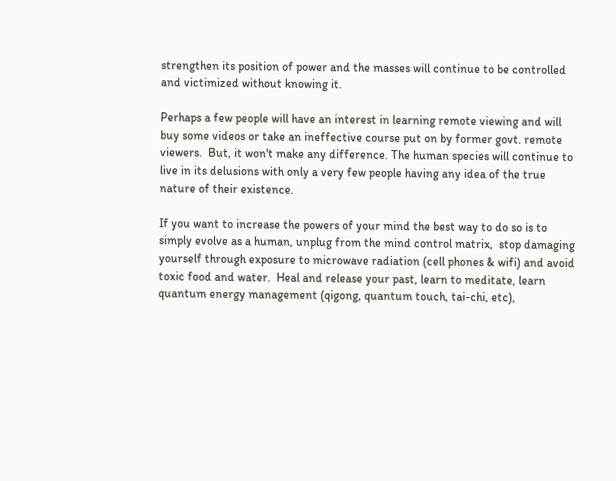strengthen its position of power and the masses will continue to be controlled and victimized without knowing it.

Perhaps a few people will have an interest in learning remote viewing and will buy some videos or take an ineffective course put on by former govt. remote viewers.  But, it won't make any difference. The human species will continue to live in its delusions with only a very few people having any idea of the true nature of their existence.

If you want to increase the powers of your mind the best way to do so is to simply evolve as a human, unplug from the mind control matrix,  stop damaging yourself through exposure to microwave radiation (cell phones & wifi) and avoid toxic food and water.  Heal and release your past, learn to meditate, learn quantum energy management (qigong, quantum touch, tai-chi, etc),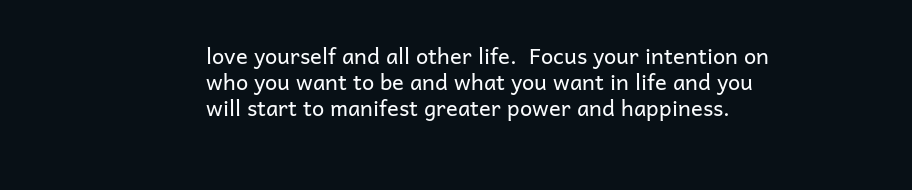love yourself and all other life.  Focus your intention on who you want to be and what you want in life and you will start to manifest greater power and happiness.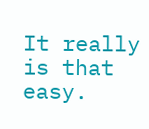It really is that easy.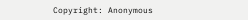Copyright: Anonymous